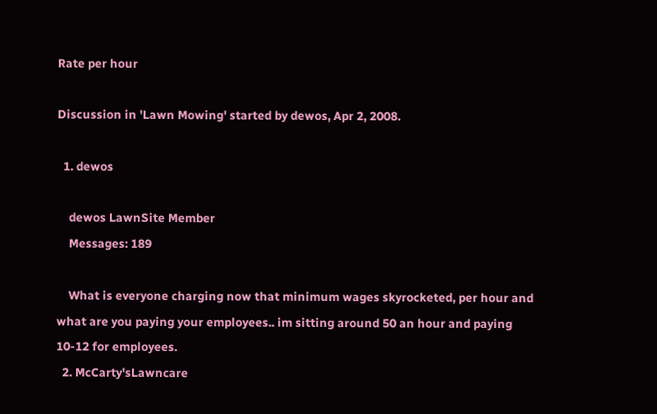Rate per hour

Discussion in 'Lawn Mowing' started by dewos, Apr 2, 2008.

  1. dewos

    dewos LawnSite Member
    Messages: 189

    What is everyone charging now that minimum wages skyrocketed, per hour and what are you paying your employees.. im sitting around 50 an hour and paying 10-12 for employees.
  2. McCarty'sLawncare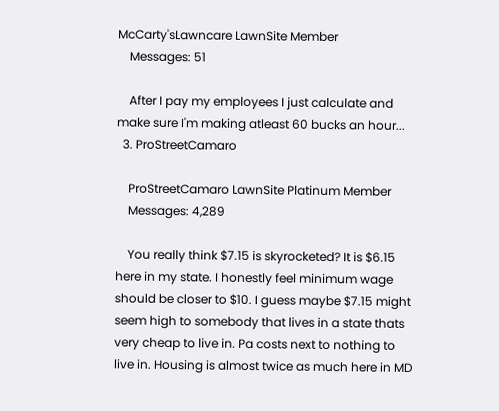McCarty'sLawncare LawnSite Member
    Messages: 51

    After I pay my employees I just calculate and make sure I'm making atleast 60 bucks an hour...
  3. ProStreetCamaro

    ProStreetCamaro LawnSite Platinum Member
    Messages: 4,289

    You really think $7.15 is skyrocketed? It is $6.15 here in my state. I honestly feel minimum wage should be closer to $10. I guess maybe $7.15 might seem high to somebody that lives in a state thats very cheap to live in. Pa costs next to nothing to live in. Housing is almost twice as much here in MD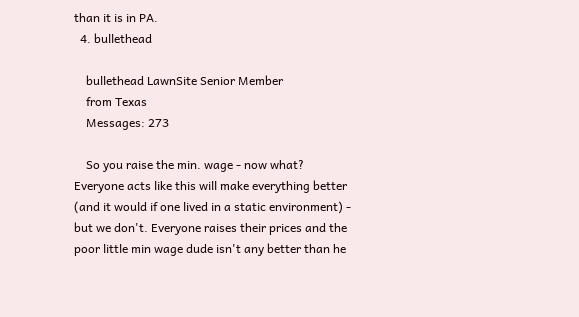than it is in PA.
  4. bullethead

    bullethead LawnSite Senior Member
    from Texas
    Messages: 273

    So you raise the min. wage - now what? Everyone acts like this will make everything better (and it would if one lived in a static environment) - but we don't. Everyone raises their prices and the poor little min wage dude isn't any better than he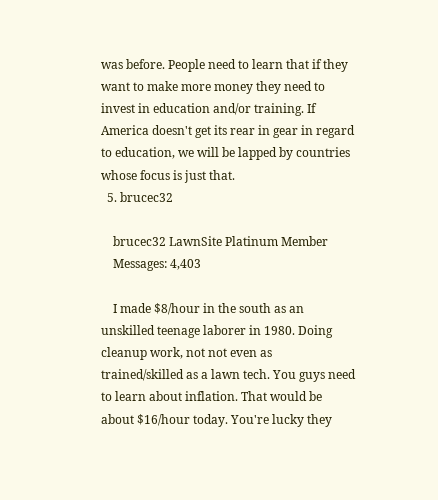was before. People need to learn that if they want to make more money they need to invest in education and/or training. If America doesn't get its rear in gear in regard to education, we will be lapped by countries whose focus is just that.
  5. brucec32

    brucec32 LawnSite Platinum Member
    Messages: 4,403

    I made $8/hour in the south as an unskilled teenage laborer in 1980. Doing cleanup work, not not even as trained/skilled as a lawn tech. You guys need to learn about inflation. That would be about $16/hour today. You're lucky they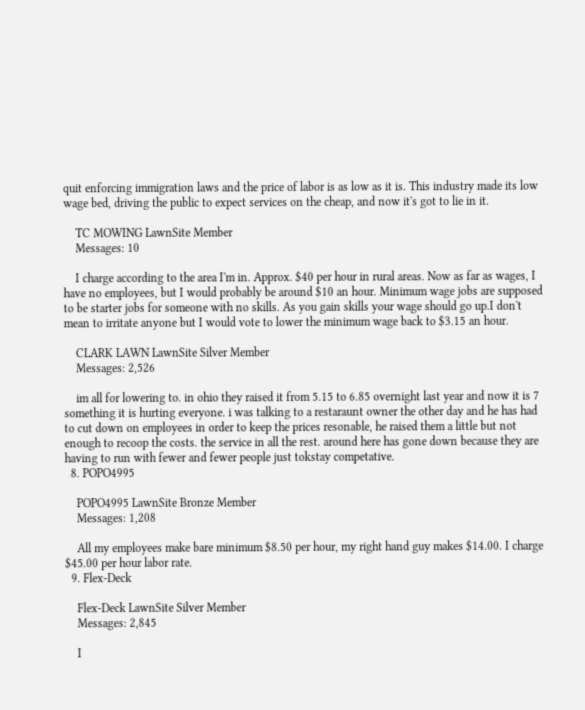quit enforcing immigration laws and the price of labor is as low as it is. This industry made its low wage bed, driving the public to expect services on the cheap, and now it's got to lie in it.

    TC MOWING LawnSite Member
    Messages: 10

    I charge according to the area I'm in. Approx. $40 per hour in rural areas. Now as far as wages, I have no employees, but I would probably be around $10 an hour. Minimum wage jobs are supposed to be starter jobs for someone with no skills. As you gain skills your wage should go up.I don't mean to irritate anyone but I would vote to lower the minimum wage back to $3.15 an hour.

    CLARK LAWN LawnSite Silver Member
    Messages: 2,526

    im all for lowering to. in ohio they raised it from 5.15 to 6.85 overnight last year and now it is 7 something it is hurting everyone. i was talking to a restaraunt owner the other day and he has had to cut down on employees in order to keep the prices resonable, he raised them a little but not enough to recoop the costs. the service in all the rest. around here has gone down because they are having to run with fewer and fewer people just tokstay competative.
  8. POPO4995

    POPO4995 LawnSite Bronze Member
    Messages: 1,208

    All my employees make bare minimum $8.50 per hour, my right hand guy makes $14.00. I charge $45.00 per hour labor rate.
  9. Flex-Deck

    Flex-Deck LawnSite Silver Member
    Messages: 2,845

    I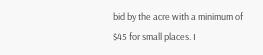bid by the acre with a minimum of $45 for small places. I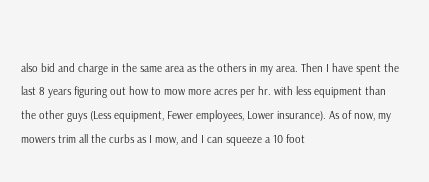also bid and charge in the same area as the others in my area. Then I have spent the last 8 years figuring out how to mow more acres per hr. with less equipment than the other guys (Less equipment, Fewer employees, Lower insurance). As of now, my mowers trim all the curbs as I mow, and I can squeeze a 10 foot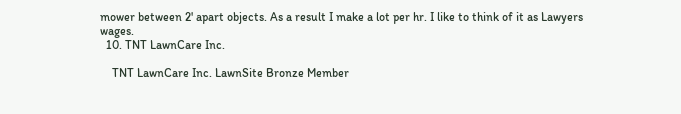mower between 2' apart objects. As a result I make a lot per hr. I like to think of it as Lawyers wages.
  10. TNT LawnCare Inc.

    TNT LawnCare Inc. LawnSite Bronze Member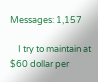Messages: 1,157

    I try to maintain at $60 dollar per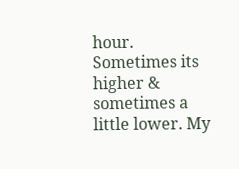hour. Sometimes its higher & sometimes a little lower. My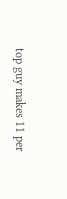top guy makes 11 per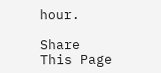hour.

Share This Page